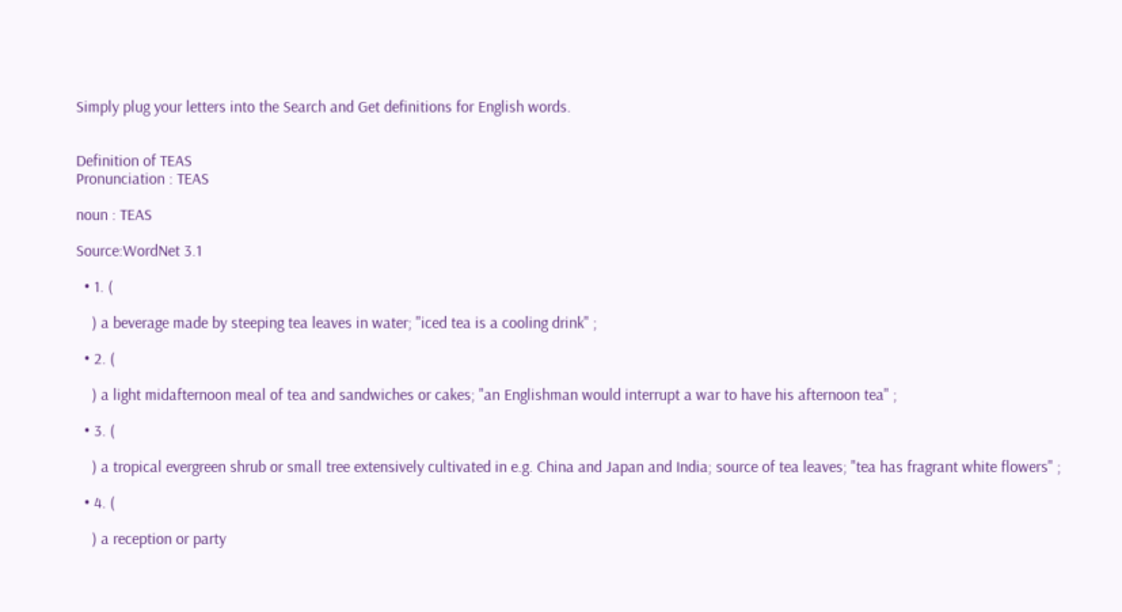Simply plug your letters into the Search and Get definitions for English words.


Definition of TEAS
Pronunciation : TEAS

noun : TEAS

Source:WordNet 3.1

  • 1. (

    ) a beverage made by steeping tea leaves in water; "iced tea is a cooling drink" ;

  • 2. (

    ) a light midafternoon meal of tea and sandwiches or cakes; "an Englishman would interrupt a war to have his afternoon tea" ;

  • 3. (

    ) a tropical evergreen shrub or small tree extensively cultivated in e.g. China and Japan and India; source of tea leaves; "tea has fragrant white flowers" ;

  • 4. (

    ) a reception or party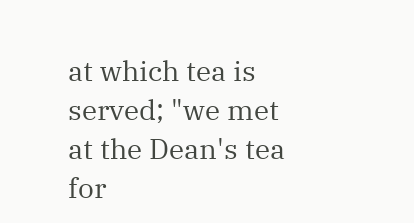at which tea is served; "we met at the Dean's tea for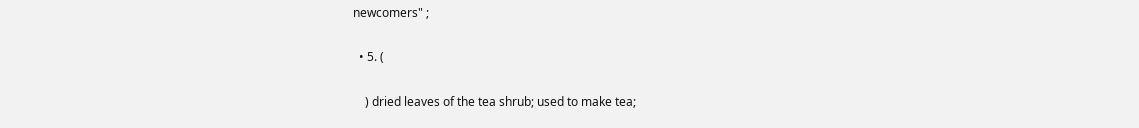newcomers" ;

  • 5. (

    ) dried leaves of the tea shrub; used to make tea;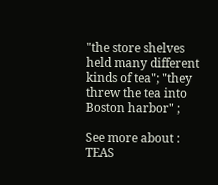"the store shelves held many different kinds of tea"; "they threw the tea into Boston harbor" ;

See more about : TEAS